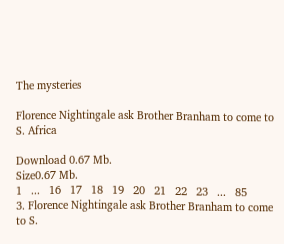The mysteries

Florence Nightingale ask Brother Branham to come to S. Africa

Download 0.67 Mb.
Size0.67 Mb.
1   ...   16   17   18   19   20   21   22   23   ...   85
3. Florence Nightingale ask Brother Branham to come to S.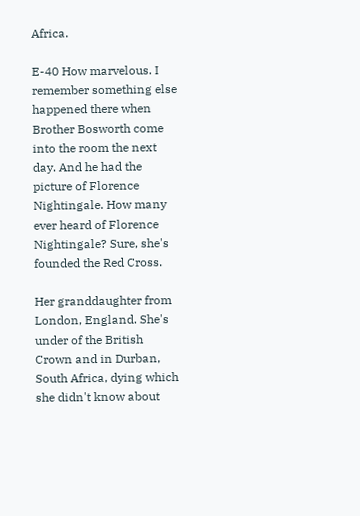Africa.

E-40 How marvelous. I remember something else happened there when Brother Bosworth come into the room the next day. And he had the picture of Florence Nightingale. How many ever heard of Florence Nightingale? Sure, she's founded the Red Cross.

Her granddaughter from London, England. She's under of the British Crown and in Durban, South Africa, dying which she didn't know about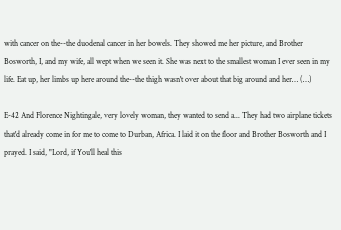with cancer on the--the duodenal cancer in her bowels. They showed me her picture, and Brother Bosworth, I, and my wife, all wept when we seen it. She was next to the smallest woman I ever seen in my life. Eat up, her limbs up here around the--the thigh wasn't over about that big around and her… (…)

E-42 And Florence Nightingale, very lovely woman, they wanted to send a... They had two airplane tickets that'd already come in for me to come to Durban, Africa. I laid it on the floor and Brother Bosworth and I prayed. I said, "Lord, if You'll heal this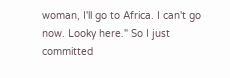woman, I'll go to Africa. I can't go now. Looky here." So I just committed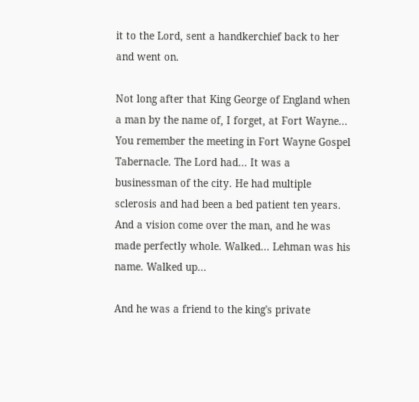it to the Lord, sent a handkerchief back to her and went on.

Not long after that King George of England when a man by the name of, I forget, at Fort Wayne... You remember the meeting in Fort Wayne Gospel Tabernacle. The Lord had... It was a businessman of the city. He had multiple sclerosis and had been a bed patient ten years. And a vision come over the man, and he was made perfectly whole. Walked... Lehman was his name. Walked up...

And he was a friend to the king's private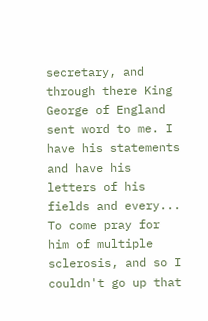secretary, and through there King George of England sent word to me. I have his statements and have his letters of his fields and every... To come pray for him of multiple sclerosis, and so I couldn't go up that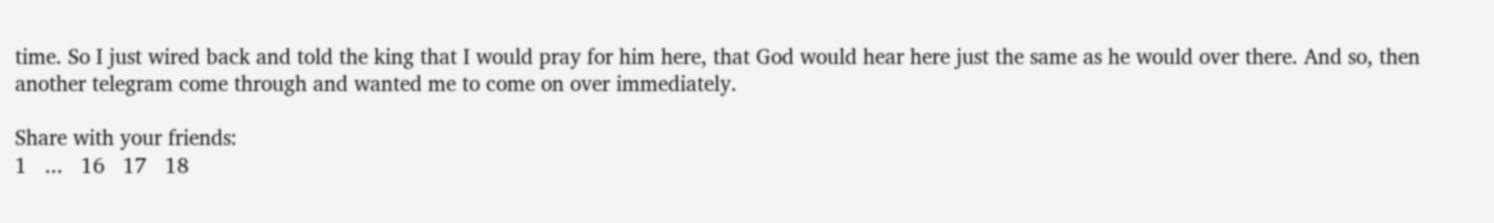time. So I just wired back and told the king that I would pray for him here, that God would hear here just the same as he would over there. And so, then another telegram come through and wanted me to come on over immediately.

Share with your friends:
1   ...   16   17   18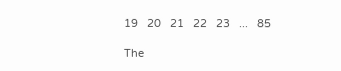19   20   21   22   23   ...   85

The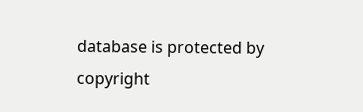database is protected by copyright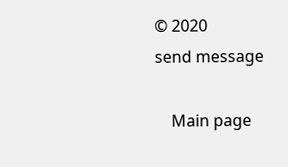© 2020
send message

    Main page